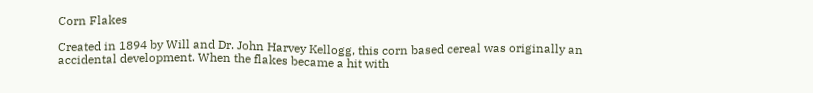Corn Flakes

Created in 1894 by Will and Dr. John Harvey Kellogg, this corn based cereal was originally an accidental development. When the flakes became a hit with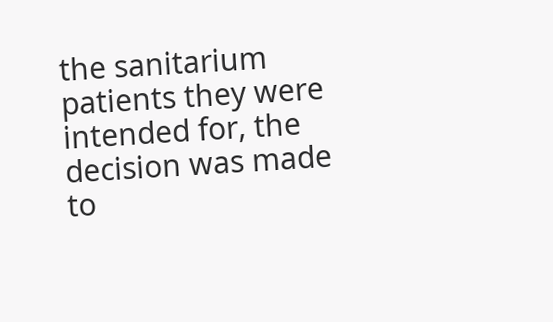the sanitarium patients they were intended for, the decision was made to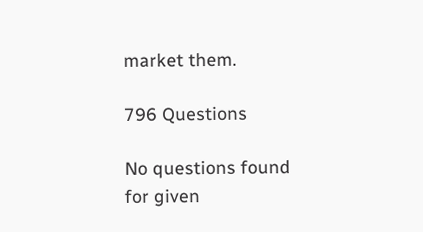market them.

796 Questions

No questions found for given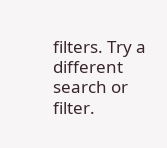filters. Try a different search or filter.